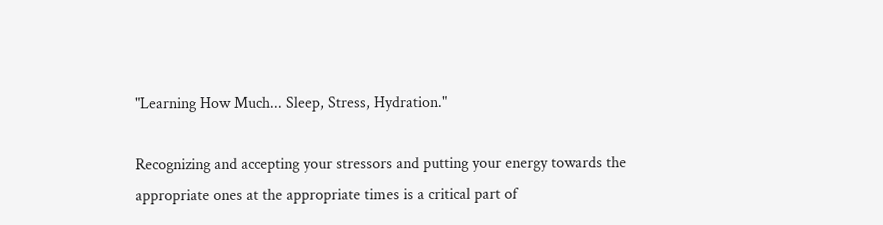"Learning How Much... Sleep, Stress, Hydration."

Recognizing and accepting your stressors and putting your energy towards the appropriate ones at the appropriate times is a critical part of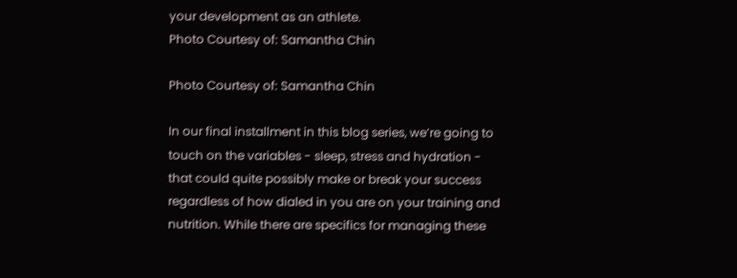your development as an athlete.
Photo Courtesy of: Samantha Chin

Photo Courtesy of: Samantha Chin

In our final installment in this blog series, we’re going to touch on the variables - sleep, stress and hydration - that could quite possibly make or break your success regardless of how dialed in you are on your training and nutrition. While there are specifics for managing these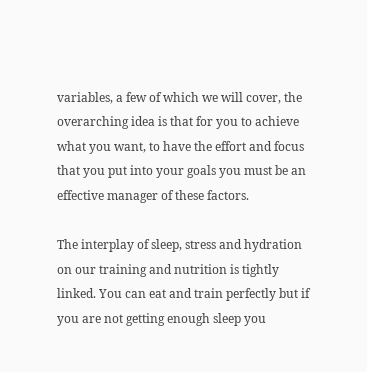variables, a few of which we will cover, the overarching idea is that for you to achieve what you want, to have the effort and focus that you put into your goals you must be an effective manager of these factors.

The interplay of sleep, stress and hydration on our training and nutrition is tightly linked. You can eat and train perfectly but if you are not getting enough sleep you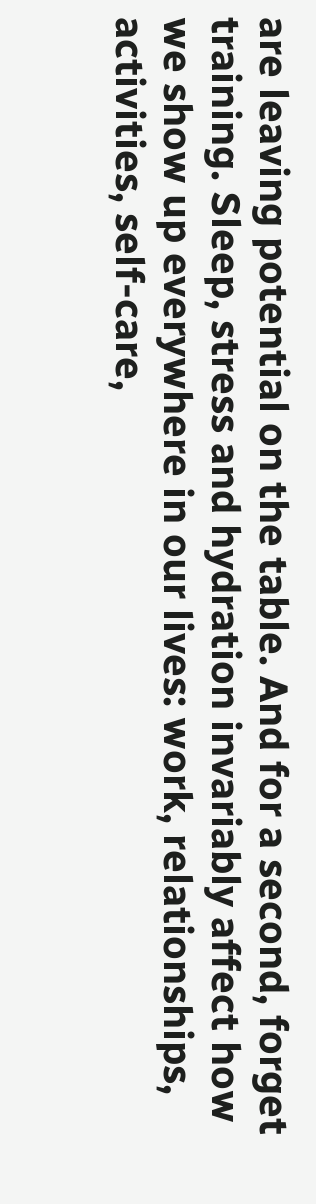are leaving potential on the table. And for a second, forget training. Sleep, stress and hydration invariably affect how we show up everywhere in our lives: work, relationships, activities, self-care,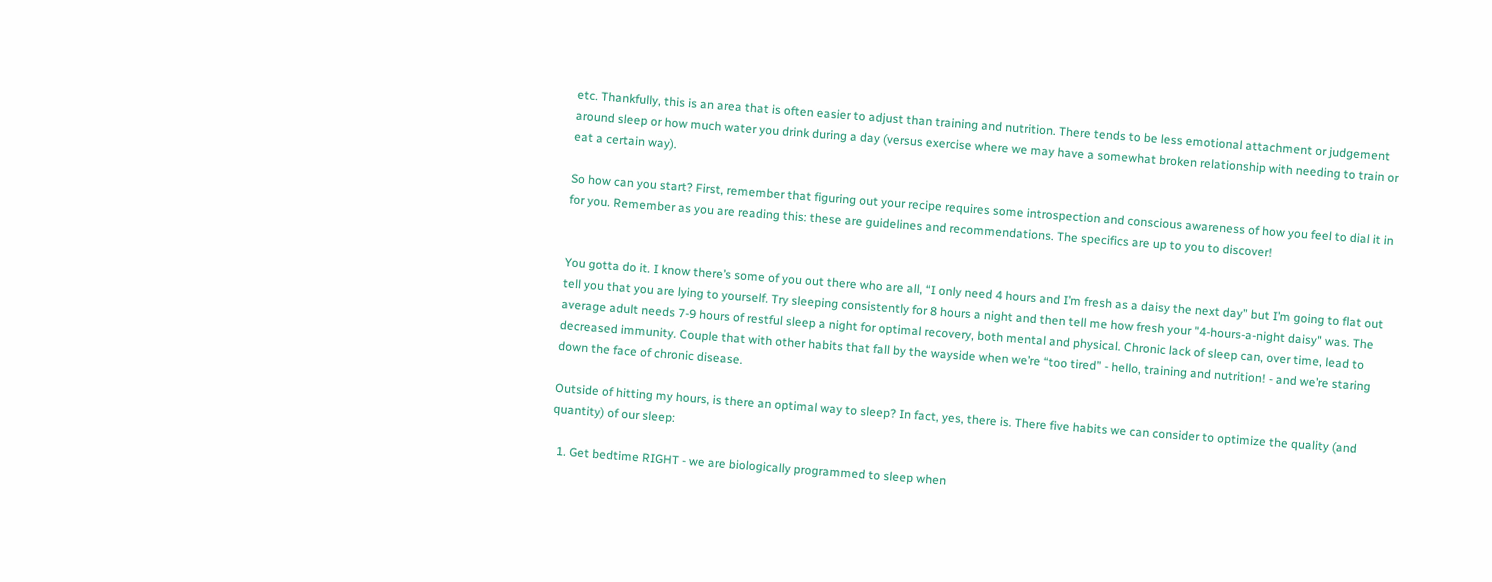etc. Thankfully, this is an area that is often easier to adjust than training and nutrition. There tends to be less emotional attachment or judgement around sleep or how much water you drink during a day (versus exercise where we may have a somewhat broken relationship with needing to train or eat a certain way).

So how can you start? First, remember that figuring out your recipe requires some introspection and conscious awareness of how you feel to dial it in for you. Remember as you are reading this: these are guidelines and recommendations. The specifics are up to you to discover!


You gotta do it. I know there’s some of you out there who are all, “I only need 4 hours and I’m fresh as a daisy the next day” but I’m going to flat out tell you that you are lying to yourself. Try sleeping consistently for 8 hours a night and then tell me how fresh your "4-hours-a-night daisy" was. The average adult needs 7-9 hours of restful sleep a night for optimal recovery, both mental and physical. Chronic lack of sleep can, over time, lead to decreased immunity. Couple that with other habits that fall by the wayside when we’re “too tired” - hello, training and nutrition! - and we’re staring down the face of chronic disease.

Outside of hitting my hours, is there an optimal way to sleep? In fact, yes, there is. There five habits we can consider to optimize the quality (and quantity) of our sleep:

  1. Get bedtime RIGHT - we are biologically programmed to sleep when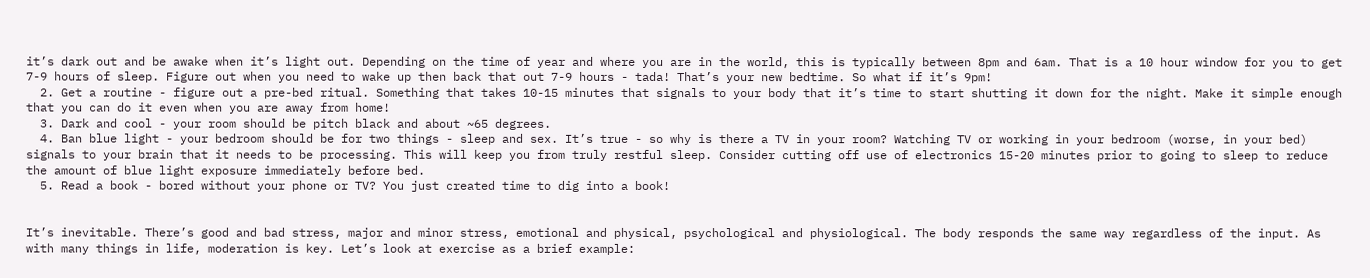it’s dark out and be awake when it’s light out. Depending on the time of year and where you are in the world, this is typically between 8pm and 6am. That is a 10 hour window for you to get 7-9 hours of sleep. Figure out when you need to wake up then back that out 7-9 hours - tada! That’s your new bedtime. So what if it’s 9pm!
  2. Get a routine - figure out a pre-bed ritual. Something that takes 10-15 minutes that signals to your body that it’s time to start shutting it down for the night. Make it simple enough that you can do it even when you are away from home!
  3. Dark and cool - your room should be pitch black and about ~65 degrees.
  4. Ban blue light - your bedroom should be for two things - sleep and sex. It’s true - so why is there a TV in your room? Watching TV or working in your bedroom (worse, in your bed) signals to your brain that it needs to be processing. This will keep you from truly restful sleep. Consider cutting off use of electronics 15-20 minutes prior to going to sleep to reduce the amount of blue light exposure immediately before bed.
  5. Read a book - bored without your phone or TV? You just created time to dig into a book!


It’s inevitable. There’s good and bad stress, major and minor stress, emotional and physical, psychological and physiological. The body responds the same way regardless of the input. As with many things in life, moderation is key. Let’s look at exercise as a brief example: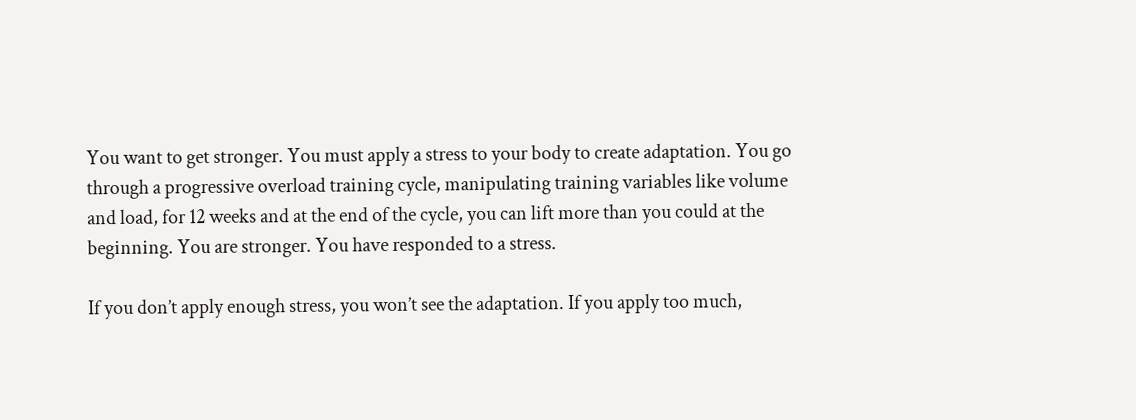You want to get stronger. You must apply a stress to your body to create adaptation. You go through a progressive overload training cycle, manipulating training variables like volume and load, for 12 weeks and at the end of the cycle, you can lift more than you could at the beginning. You are stronger. You have responded to a stress.

If you don’t apply enough stress, you won’t see the adaptation. If you apply too much,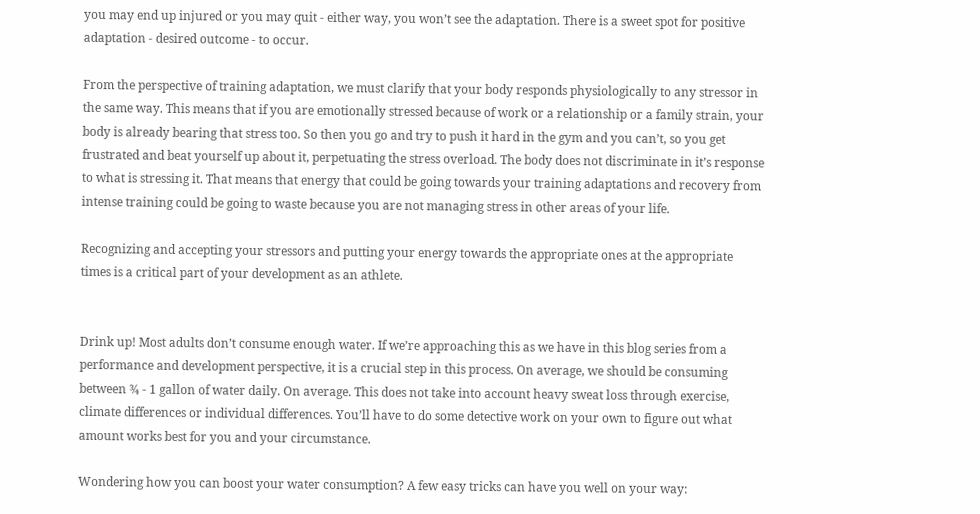you may end up injured or you may quit - either way, you won’t see the adaptation. There is a sweet spot for positive adaptation - desired outcome - to occur.

From the perspective of training adaptation, we must clarify that your body responds physiologically to any stressor in the same way. This means that if you are emotionally stressed because of work or a relationship or a family strain, your body is already bearing that stress too. So then you go and try to push it hard in the gym and you can’t, so you get frustrated and beat yourself up about it, perpetuating the stress overload. The body does not discriminate in it’s response to what is stressing it. That means that energy that could be going towards your training adaptations and recovery from intense training could be going to waste because you are not managing stress in other areas of your life.

Recognizing and accepting your stressors and putting your energy towards the appropriate ones at the appropriate times is a critical part of your development as an athlete.


Drink up! Most adults don’t consume enough water. If we’re approaching this as we have in this blog series from a performance and development perspective, it is a crucial step in this process. On average, we should be consuming between ¾ - 1 gallon of water daily. On average. This does not take into account heavy sweat loss through exercise, climate differences or individual differences. You’ll have to do some detective work on your own to figure out what amount works best for you and your circumstance.

Wondering how you can boost your water consumption? A few easy tricks can have you well on your way: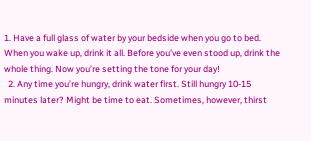1. Have a full glass of water by your bedside when you go to bed. When you wake up, drink it all. Before you’ve even stood up, drink the whole thing. Now you’re setting the tone for your day!
  2. Any time you’re hungry, drink water first. Still hungry 10-15 minutes later? Might be time to eat. Sometimes, however, thirst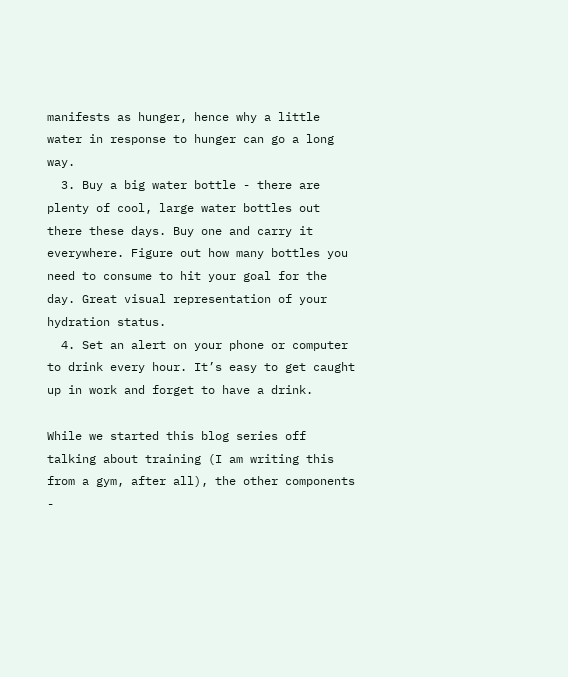manifests as hunger, hence why a little water in response to hunger can go a long way.
  3. Buy a big water bottle - there are plenty of cool, large water bottles out there these days. Buy one and carry it everywhere. Figure out how many bottles you need to consume to hit your goal for the day. Great visual representation of your hydration status.
  4. Set an alert on your phone or computer to drink every hour. It’s easy to get caught up in work and forget to have a drink.

While we started this blog series off talking about training (I am writing this from a gym, after all), the other components -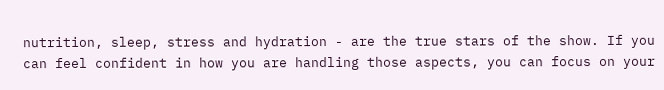nutrition, sleep, stress and hydration - are the true stars of the show. If you can feel confident in how you are handling those aspects, you can focus on your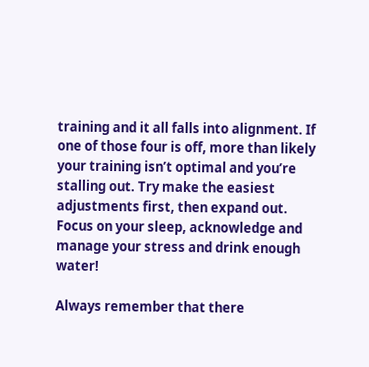training and it all falls into alignment. If one of those four is off, more than likely your training isn’t optimal and you’re stalling out. Try make the easiest adjustments first, then expand out. Focus on your sleep, acknowledge and manage your stress and drink enough water!

Always remember that there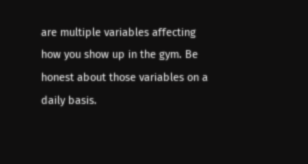are multiple variables affecting how you show up in the gym. Be honest about those variables on a daily basis.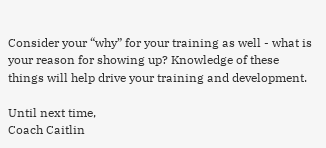Consider your “why” for your training as well - what is your reason for showing up? Knowledge of these things will help drive your training and development.

Until next time,
Coach Caitlin